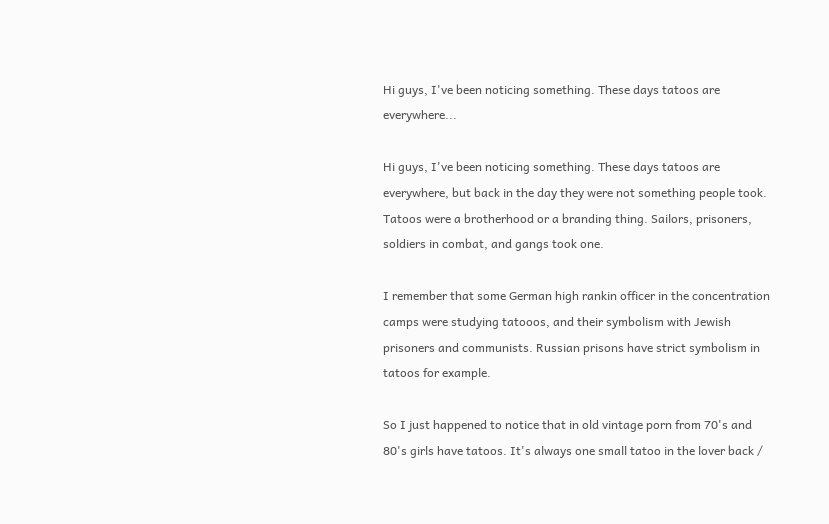Hi guys, I've been noticing something. These days tatoos are everywhere...

Hi guys, I've been noticing something. These days tatoos are everywhere, but back in the day they were not something people took. Tatoos were a brotherhood or a branding thing. Sailors, prisoners, soldiers in combat, and gangs took one.

I remember that some German high rankin officer in the concentration camps were studying tatooos, and their symbolism with Jewish prisoners and communists. Russian prisons have strict symbolism in tatoos for example.

So I just happened to notice that in old vintage porn from 70's and 80's girls have tatoos. It's always one small tatoo in the lover back /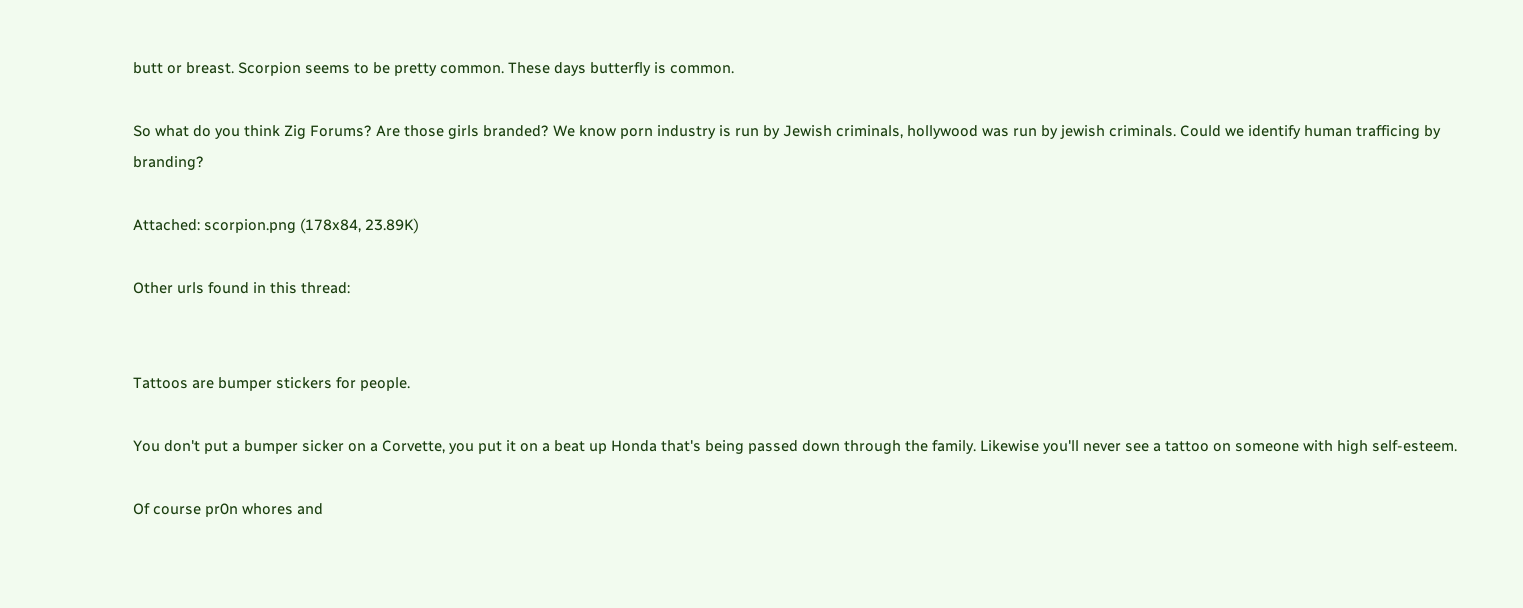butt or breast. Scorpion seems to be pretty common. These days butterfly is common.

So what do you think Zig Forums? Are those girls branded? We know porn industry is run by Jewish criminals, hollywood was run by jewish criminals. Could we identify human trafficing by branding?

Attached: scorpion.png (178x84, 23.89K)

Other urls found in this thread:


Tattoos are bumper stickers for people.

You don't put a bumper sicker on a Corvette, you put it on a beat up Honda that's being passed down through the family. Likewise you'll never see a tattoo on someone with high self-esteem.

Of course pr0n whores and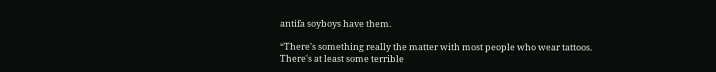antifa soyboys have them.

“There's something really the matter with most people who wear tattoos. There's at least some terrible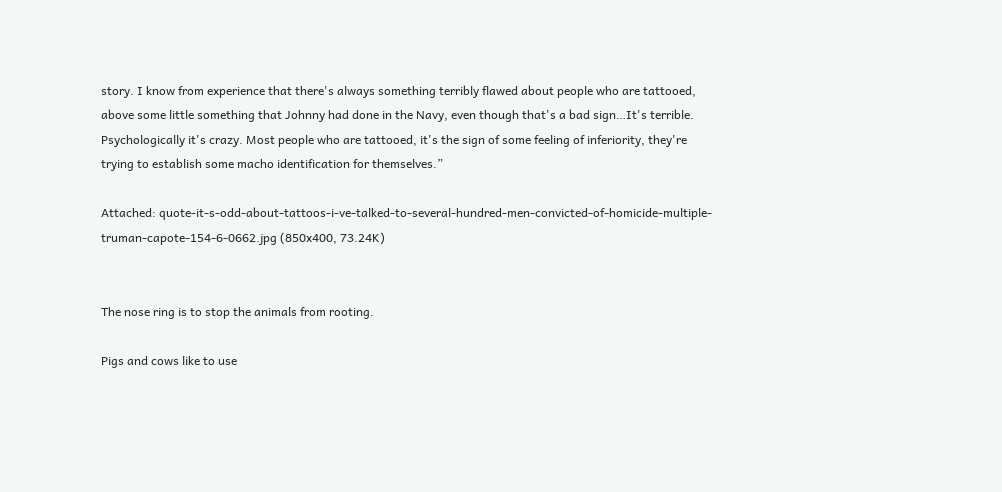story. I know from experience that there's always something terribly flawed about people who are tattooed, above some little something that Johnny had done in the Navy, even though that's a bad sign…It's terrible. Psychologically it's crazy. Most people who are tattooed, it's the sign of some feeling of inferiority, they're trying to establish some macho identification for themselves.”

Attached: quote-it-s-odd-about-tattoos-i-ve-talked-to-several-hundred-men-convicted-of-homicide-multiple-truman-capote-154-6-0662.jpg (850x400, 73.24K)


The nose ring is to stop the animals from rooting.

Pigs and cows like to use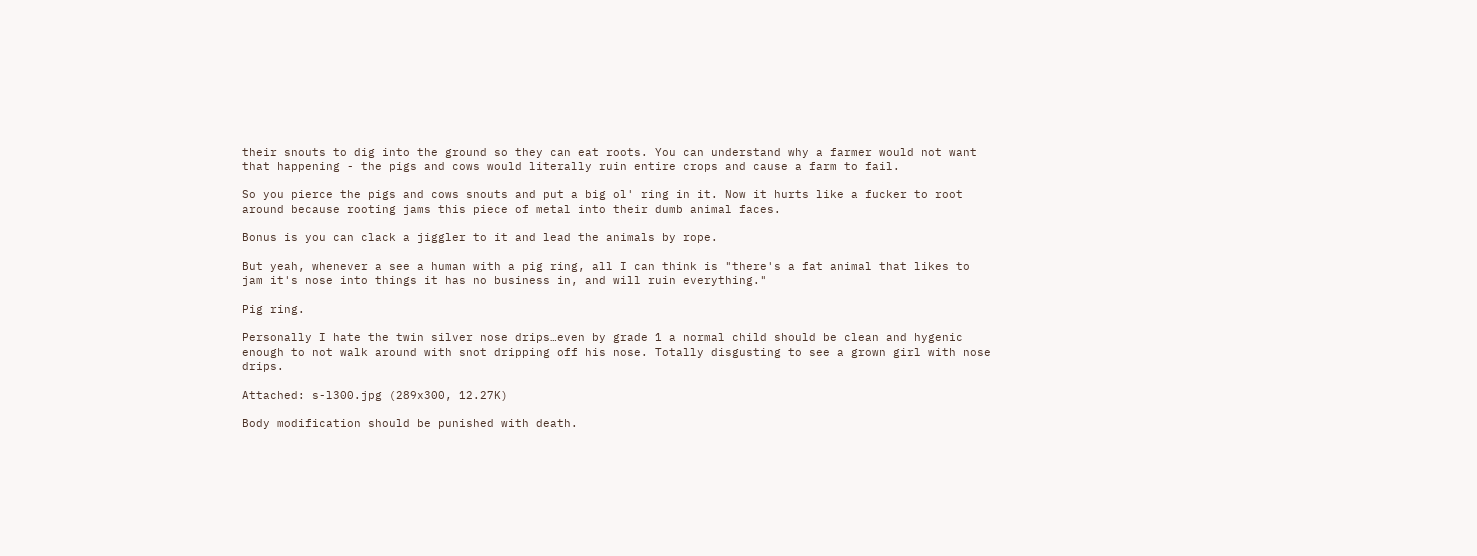their snouts to dig into the ground so they can eat roots. You can understand why a farmer would not want that happening - the pigs and cows would literally ruin entire crops and cause a farm to fail.

So you pierce the pigs and cows snouts and put a big ol' ring in it. Now it hurts like a fucker to root around because rooting jams this piece of metal into their dumb animal faces.

Bonus is you can clack a jiggler to it and lead the animals by rope.

But yeah, whenever a see a human with a pig ring, all I can think is "there's a fat animal that likes to jam it's nose into things it has no business in, and will ruin everything."

Pig ring.

Personally I hate the twin silver nose drips…even by grade 1 a normal child should be clean and hygenic enough to not walk around with snot dripping off his nose. Totally disgusting to see a grown girl with nose drips.

Attached: s-l300.jpg (289x300, 12.27K)

Body modification should be punished with death.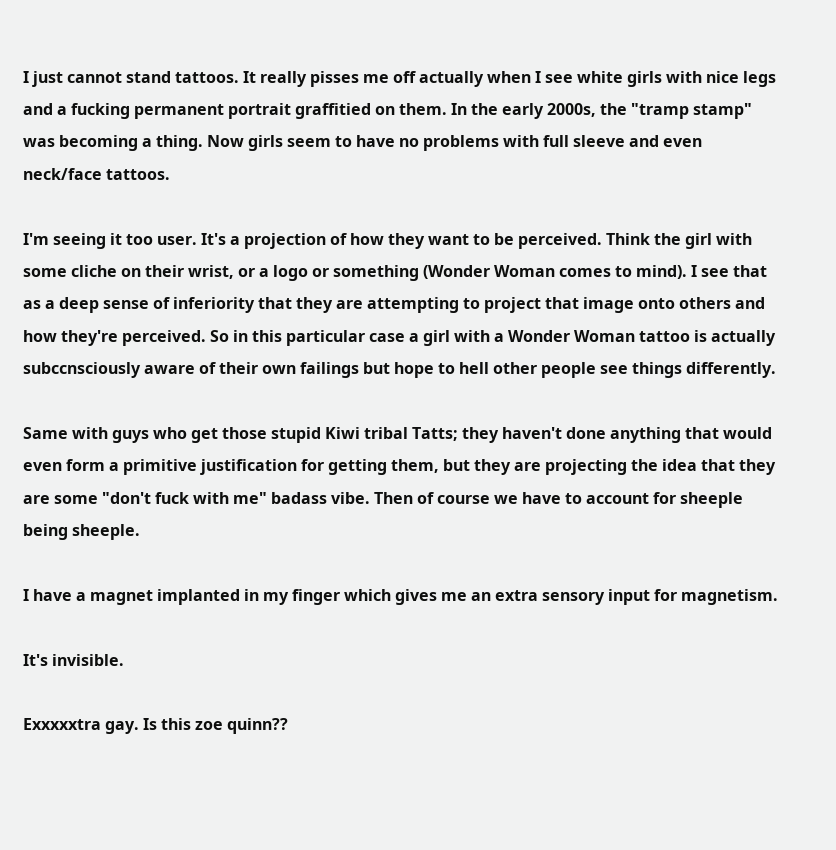I just cannot stand tattoos. It really pisses me off actually when I see white girls with nice legs and a fucking permanent portrait graffitied on them. In the early 2000s, the "tramp stamp" was becoming a thing. Now girls seem to have no problems with full sleeve and even neck/face tattoos.

I'm seeing it too user. It's a projection of how they want to be perceived. Think the girl with some cliche on their wrist, or a logo or something (Wonder Woman comes to mind). I see that as a deep sense of inferiority that they are attempting to project that image onto others and how they're perceived. So in this particular case a girl with a Wonder Woman tattoo is actually subccnsciously aware of their own failings but hope to hell other people see things differently.

Same with guys who get those stupid Kiwi tribal Tatts; they haven't done anything that would even form a primitive justification for getting them, but they are projecting the idea that they are some "don't fuck with me" badass vibe. Then of course we have to account for sheeple being sheeple.

I have a magnet implanted in my finger which gives me an extra sensory input for magnetism.

It's invisible.

Exxxxxtra gay. Is this zoe quinn??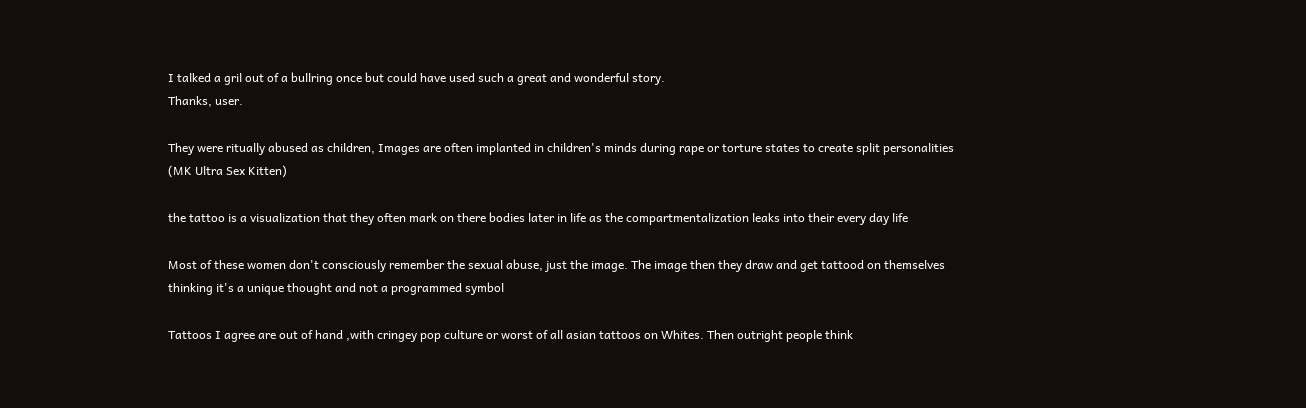I talked a gril out of a bullring once but could have used such a great and wonderful story.
Thanks, user.

They were ritually abused as children, Images are often implanted in children's minds during rape or torture states to create split personalities (MK Ultra Sex Kitten)

the tattoo is a visualization that they often mark on there bodies later in life as the compartmentalization leaks into their every day life

Most of these women don't consciously remember the sexual abuse, just the image. The image then they draw and get tattood on themselves thinking it's a unique thought and not a programmed symbol

Tattoos I agree are out of hand ,with cringey pop culture or worst of all asian tattoos on Whites. Then outright people think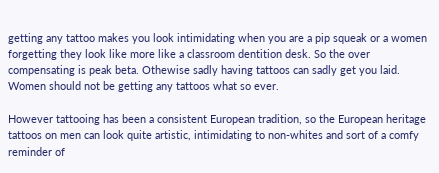getting any tattoo makes you look intimidating when you are a pip squeak or a women forgetting they look like more like a classroom dentition desk. So the over compensating is peak beta. Othewise sadly having tattoos can sadly get you laid. Women should not be getting any tattoos what so ever.

However tattooing has been a consistent European tradition, so the European heritage tattoos on men can look quite artistic, intimidating to non-whites and sort of a comfy reminder of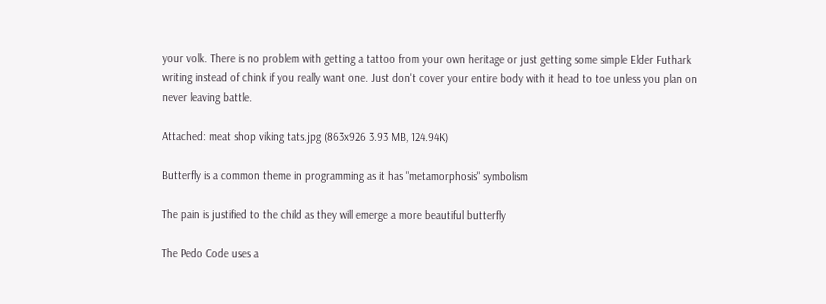your volk. There is no problem with getting a tattoo from your own heritage or just getting some simple Elder Futhark writing instead of chink if you really want one. Just don't cover your entire body with it head to toe unless you plan on never leaving battle.

Attached: meat shop viking tats.jpg (863x926 3.93 MB, 124.94K)

Butterfly is a common theme in programming as it has "metamorphosis" symbolism

The pain is justified to the child as they will emerge a more beautiful butterfly

The Pedo Code uses a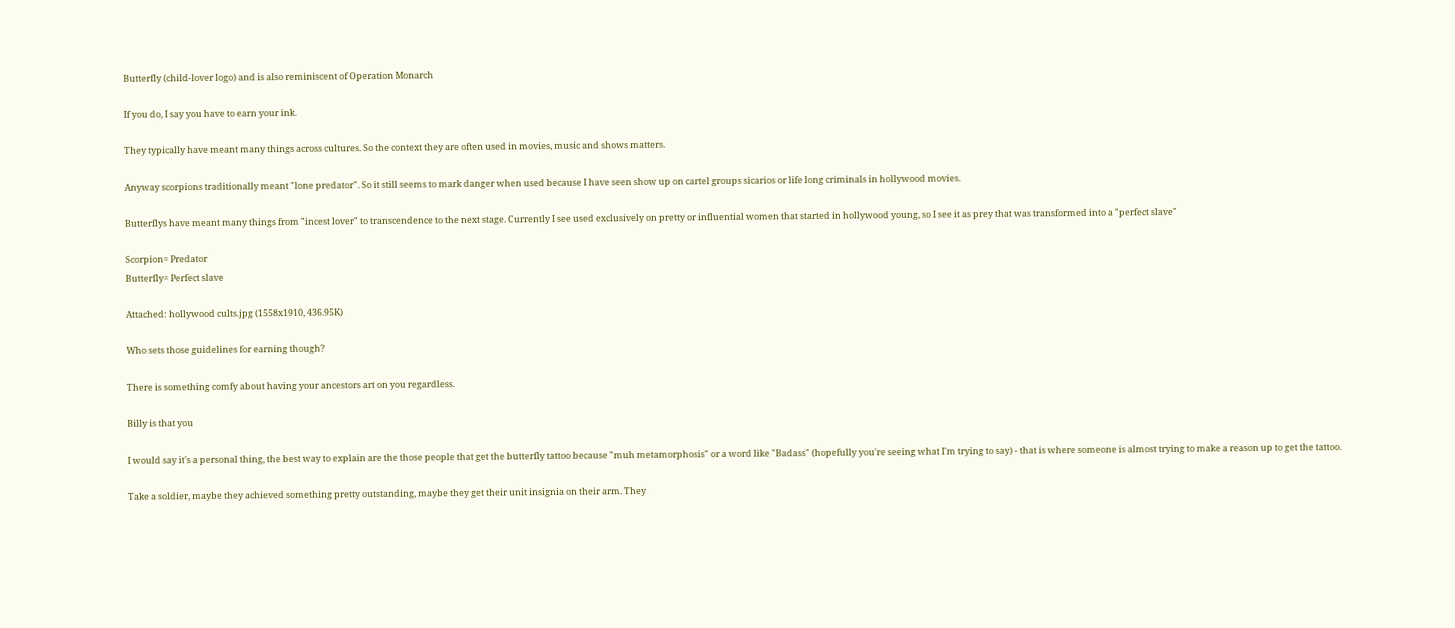Butterfly (child-lover logo) and is also reminiscent of Operation Monarch

If you do, I say you have to earn your ink.

They typically have meant many things across cultures. So the context they are often used in movies, music and shows matters.

Anyway scorpions traditionally meant "lone predator". So it still seems to mark danger when used because I have seen show up on cartel groups sicarios or life long criminals in hollywood movies.

Butterflys have meant many things from "incest lover" to transcendence to the next stage. Currently I see used exclusively on pretty or influential women that started in hollywood young, so I see it as prey that was transformed into a "perfect slave"

Scorpion= Predator
Butterfly= Perfect slave

Attached: hollywood cults.jpg (1558x1910, 436.95K)

Who sets those guidelines for earning though?

There is something comfy about having your ancestors art on you regardless.

Billy is that you

I would say it's a personal thing, the best way to explain are the those people that get the butterfly tattoo because "muh metamorphosis" or a word like "Badass" (hopefully you're seeing what I'm trying to say) - that is where someone is almost trying to make a reason up to get the tattoo.

Take a soldier, maybe they achieved something pretty outstanding, maybe they get their unit insignia on their arm. They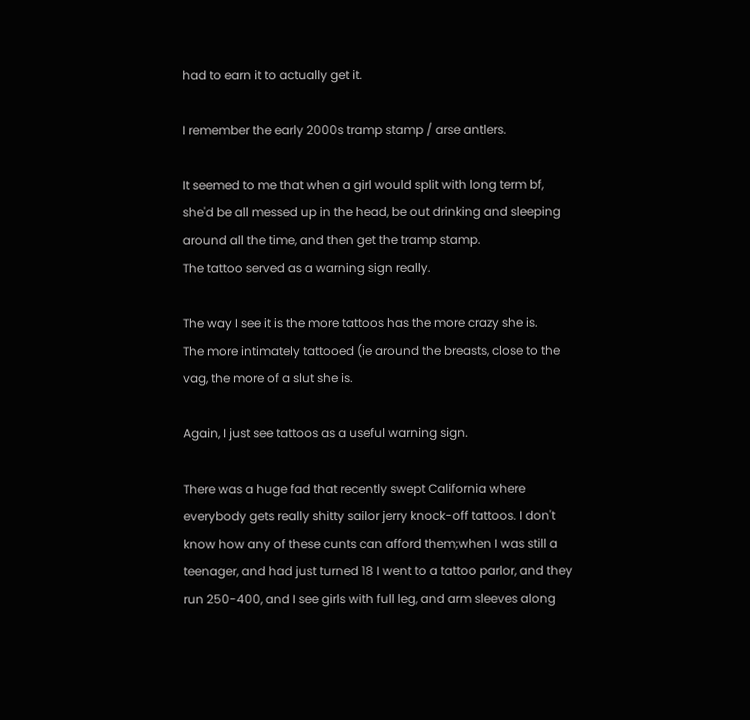had to earn it to actually get it.

I remember the early 2000s tramp stamp / arse antlers.

It seemed to me that when a girl would split with long term bf, she'd be all messed up in the head, be out drinking and sleeping around all the time, and then get the tramp stamp.
The tattoo served as a warning sign really.

The way I see it is the more tattoos has the more crazy she is.
The more intimately tattooed (ie around the breasts, close to the vag, the more of a slut she is.

Again, I just see tattoos as a useful warning sign.

There was a huge fad that recently swept California where everybody gets really shitty sailor jerry knock-off tattoos. I don't know how any of these cunts can afford them;when I was still a teenager, and had just turned 18 I went to a tattoo parlor, and they run 250-400, and I see girls with full leg, and arm sleeves along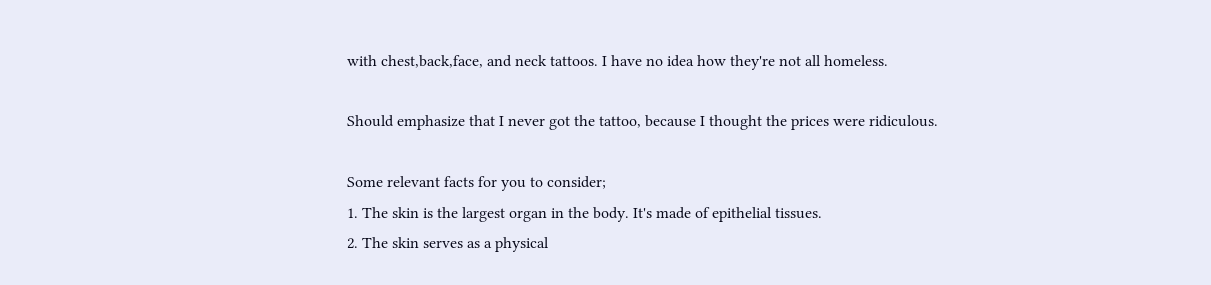with chest,back,face, and neck tattoos. I have no idea how they're not all homeless.

Should emphasize that I never got the tattoo, because I thought the prices were ridiculous.

Some relevant facts for you to consider;
1. The skin is the largest organ in the body. It's made of epithelial tissues.
2. The skin serves as a physical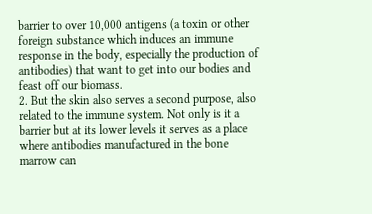barrier to over 10,000 antigens (a toxin or other foreign substance which induces an immune response in the body, especially the production of antibodies) that want to get into our bodies and feast off our biomass.
2. But the skin also serves a second purpose, also related to the immune system. Not only is it a barrier but at its lower levels it serves as a place where antibodies manufactured in the bone marrow can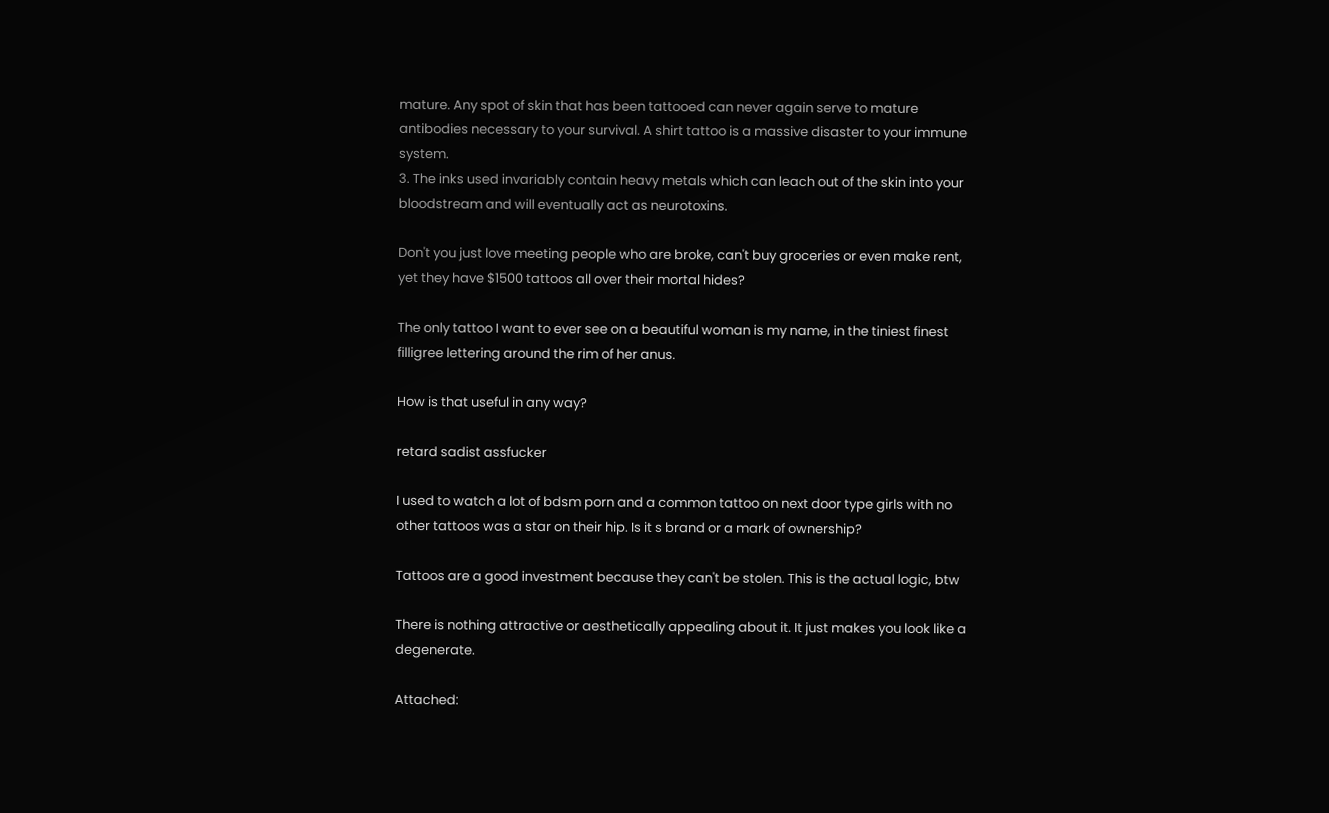mature. Any spot of skin that has been tattooed can never again serve to mature antibodies necessary to your survival. A shirt tattoo is a massive disaster to your immune system.
3. The inks used invariably contain heavy metals which can leach out of the skin into your bloodstream and will eventually act as neurotoxins.

Don't you just love meeting people who are broke, can't buy groceries or even make rent, yet they have $1500 tattoos all over their mortal hides?

The only tattoo I want to ever see on a beautiful woman is my name, in the tiniest finest filligree lettering around the rim of her anus.

How is that useful in any way?

retard sadist assfucker

I used to watch a lot of bdsm porn and a common tattoo on next door type girls with no other tattoos was a star on their hip. Is it s brand or a mark of ownership?

Tattoos are a good investment because they can't be stolen. This is the actual logic, btw

There is nothing attractive or aesthetically appealing about it. It just makes you look like a degenerate.

Attached: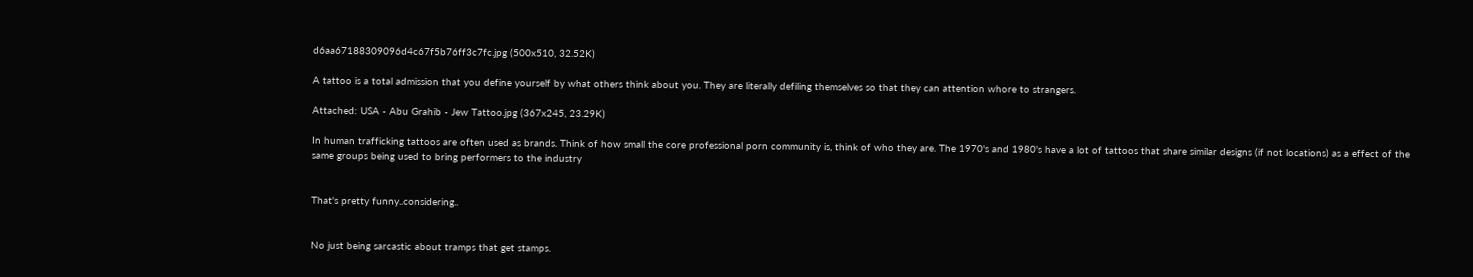d6aa67188309096d4c67f5b76ff3c7fc.jpg (500x510, 32.52K)

A tattoo is a total admission that you define yourself by what others think about you. They are literally defiling themselves so that they can attention whore to strangers.

Attached: USA - Abu Grahib - Jew Tattoo.jpg (367x245, 23.29K)

In human trafficking tattoos are often used as brands. Think of how small the core professional porn community is, think of who they are. The 1970's and 1980's have a lot of tattoos that share similar designs (if not locations) as a effect of the same groups being used to bring performers to the industry


That's pretty funny..considering..


No just being sarcastic about tramps that get stamps.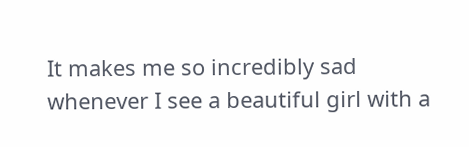It makes me so incredibly sad whenever I see a beautiful girl with a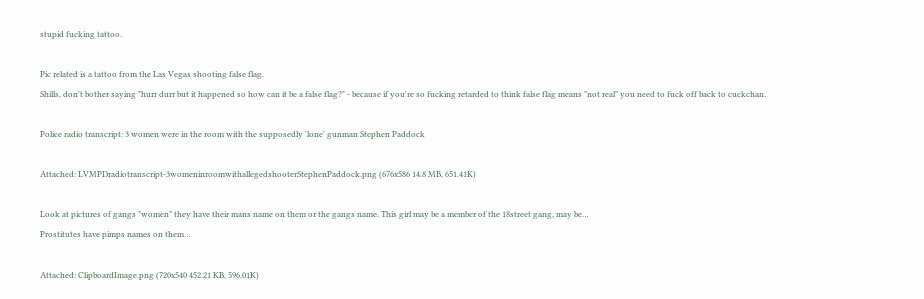stupid fucking tattoo.

Pic related is a tattoo from the Las Vegas shooting false flag.
Shills, don't bother saying "hurr durr but it happened so how can it be a false flag?" - because if you're so fucking retarded to think false flag means "not real" you need to fuck off back to cuckchan.

Police radio transcript: 3 women were in the room with the supposedly 'lone' gunman Stephen Paddock

Attached: LVMPDradiotranscript-3womeninroomwithallegedshooterStephenPaddock.png (676x586 14.8 MB, 651.41K)

Look at pictures of gangs "women" they have their mans name on them or the gangs name. This girl may be a member of the 18street gang, may be…
Prostitutes have pimps names on them…

Attached: ClipboardImage.png (720x540 452.21 KB, 596.01K)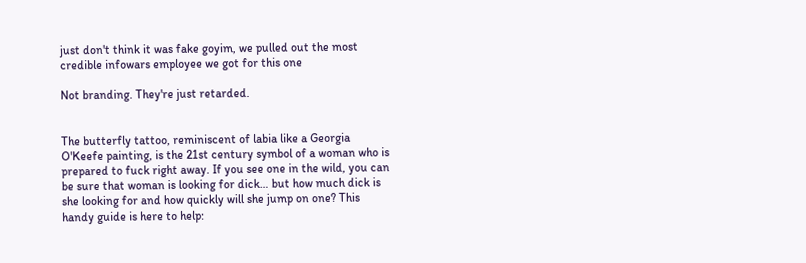just don't think it was fake goyim, we pulled out the most credible infowars employee we got for this one

Not branding. They're just retarded.


The butterfly tattoo, reminiscent of labia like a Georgia O'Keefe painting, is the 21st century symbol of a woman who is prepared to fuck right away. If you see one in the wild, you can be sure that woman is looking for dick… but how much dick is she looking for and how quickly will she jump on one? This handy guide is here to help: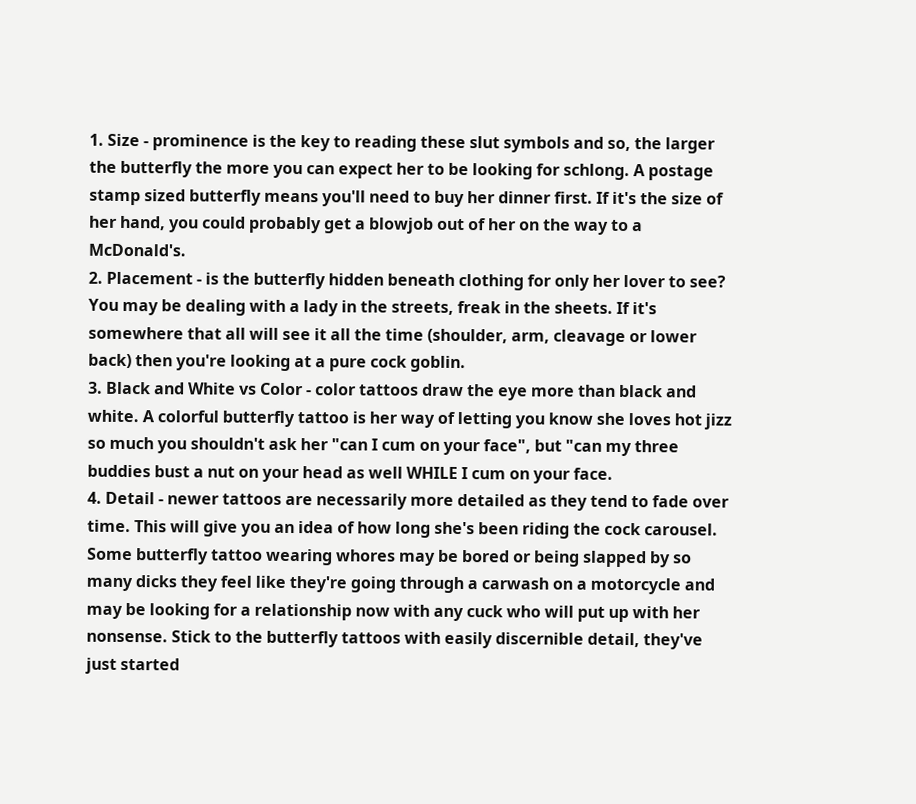1. Size - prominence is the key to reading these slut symbols and so, the larger the butterfly the more you can expect her to be looking for schlong. A postage stamp sized butterfly means you'll need to buy her dinner first. If it's the size of her hand, you could probably get a blowjob out of her on the way to a McDonald's.
2. Placement - is the butterfly hidden beneath clothing for only her lover to see? You may be dealing with a lady in the streets, freak in the sheets. If it's somewhere that all will see it all the time (shoulder, arm, cleavage or lower back) then you're looking at a pure cock goblin.
3. Black and White vs Color - color tattoos draw the eye more than black and white. A colorful butterfly tattoo is her way of letting you know she loves hot jizz so much you shouldn't ask her "can I cum on your face", but "can my three buddies bust a nut on your head as well WHILE I cum on your face.
4. Detail - newer tattoos are necessarily more detailed as they tend to fade over time. This will give you an idea of how long she's been riding the cock carousel. Some butterfly tattoo wearing whores may be bored or being slapped by so many dicks they feel like they're going through a carwash on a motorcycle and may be looking for a relationship now with any cuck who will put up with her nonsense. Stick to the butterfly tattoos with easily discernible detail, they've just started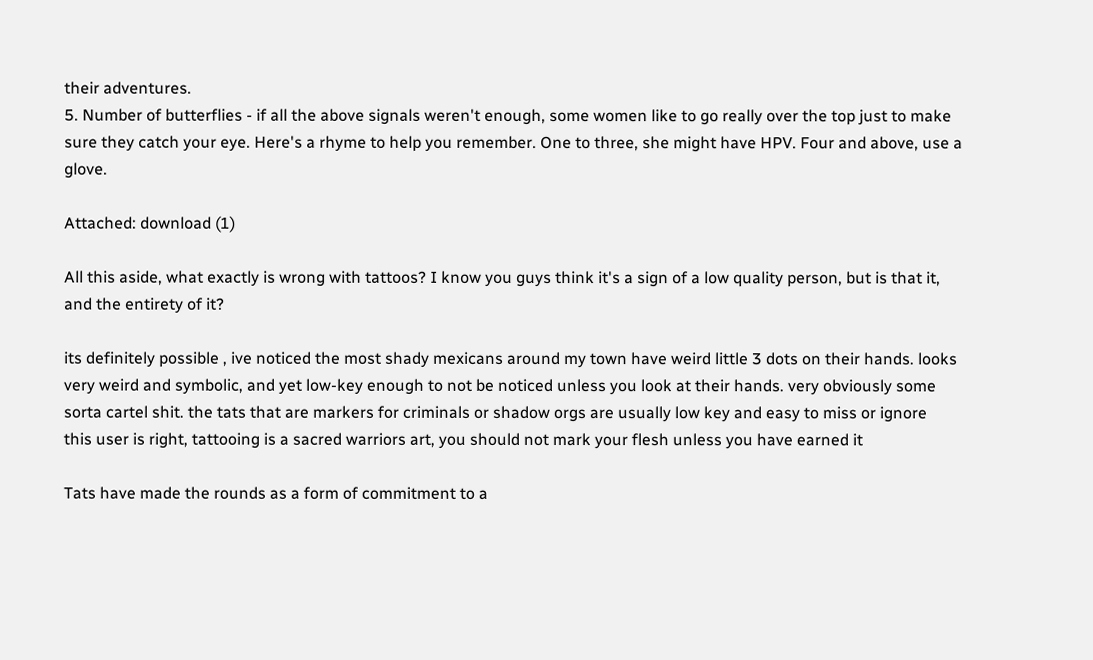their adventures.
5. Number of butterflies - if all the above signals weren't enough, some women like to go really over the top just to make sure they catch your eye. Here's a rhyme to help you remember. One to three, she might have HPV. Four and above, use a glove.

Attached: download (1)

All this aside, what exactly is wrong with tattoos? I know you guys think it's a sign of a low quality person, but is that it, and the entirety of it?

its definitely possible , ive noticed the most shady mexicans around my town have weird little 3 dots on their hands. looks very weird and symbolic, and yet low-key enough to not be noticed unless you look at their hands. very obviously some sorta cartel shit. the tats that are markers for criminals or shadow orgs are usually low key and easy to miss or ignore
this user is right, tattooing is a sacred warriors art, you should not mark your flesh unless you have earned it

Tats have made the rounds as a form of commitment to a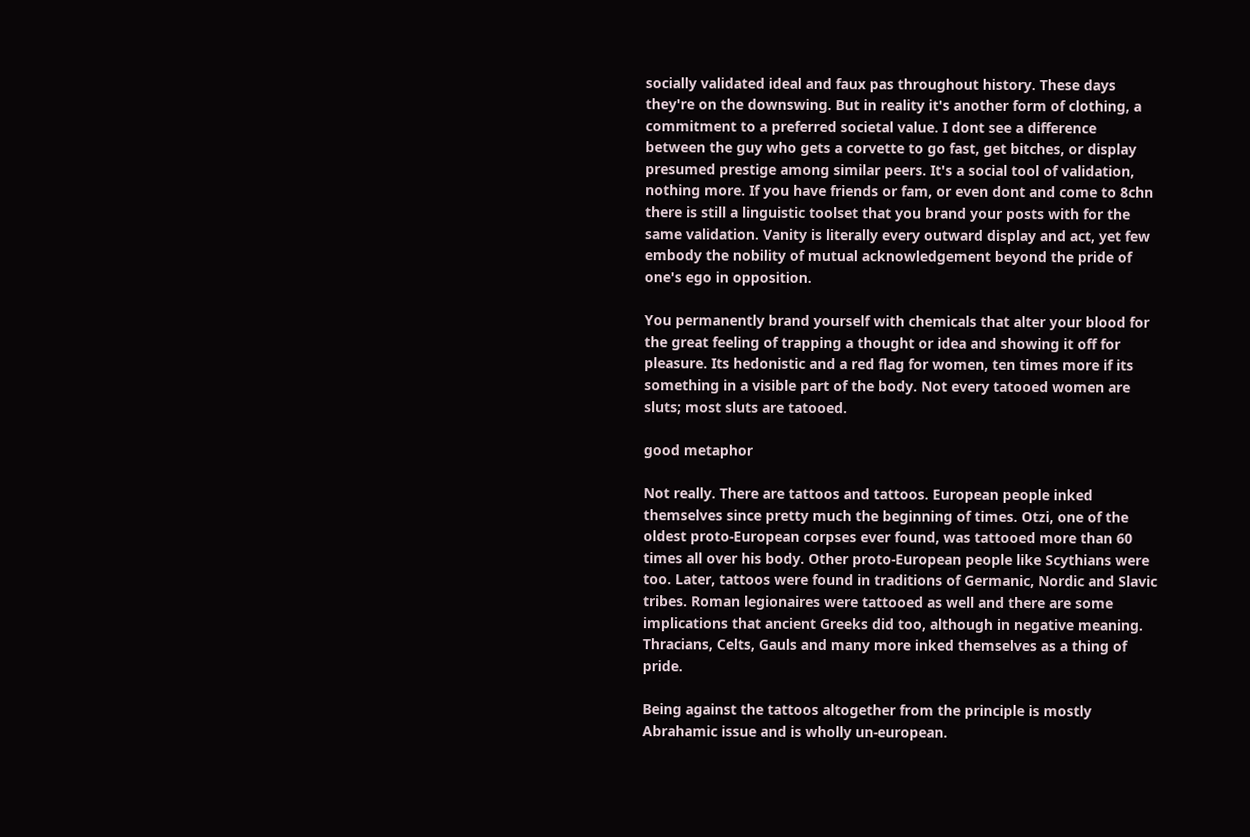socially validated ideal and faux pas throughout history. These days they're on the downswing. But in reality it's another form of clothing, a commitment to a preferred societal value. I dont see a difference between the guy who gets a corvette to go fast, get bitches, or display presumed prestige among similar peers. It's a social tool of validation, nothing more. If you have friends or fam, or even dont and come to 8chn there is still a linguistic toolset that you brand your posts with for the same validation. Vanity is literally every outward display and act, yet few embody the nobility of mutual acknowledgement beyond the pride of one's ego in opposition.

You permanently brand yourself with chemicals that alter your blood for the great feeling of trapping a thought or idea and showing it off for pleasure. Its hedonistic and a red flag for women, ten times more if its something in a visible part of the body. Not every tatooed women are sluts; most sluts are tatooed.

good metaphor

Not really. There are tattoos and tattoos. European people inked themselves since pretty much the beginning of times. Otzi, one of the oldest proto-European corpses ever found, was tattooed more than 60 times all over his body. Other proto-European people like Scythians were too. Later, tattoos were found in traditions of Germanic, Nordic and Slavic tribes. Roman legionaires were tattooed as well and there are some implications that ancient Greeks did too, although in negative meaning. Thracians, Celts, Gauls and many more inked themselves as a thing of pride.

Being against the tattoos altogether from the principle is mostly Abrahamic issue and is wholly un-european.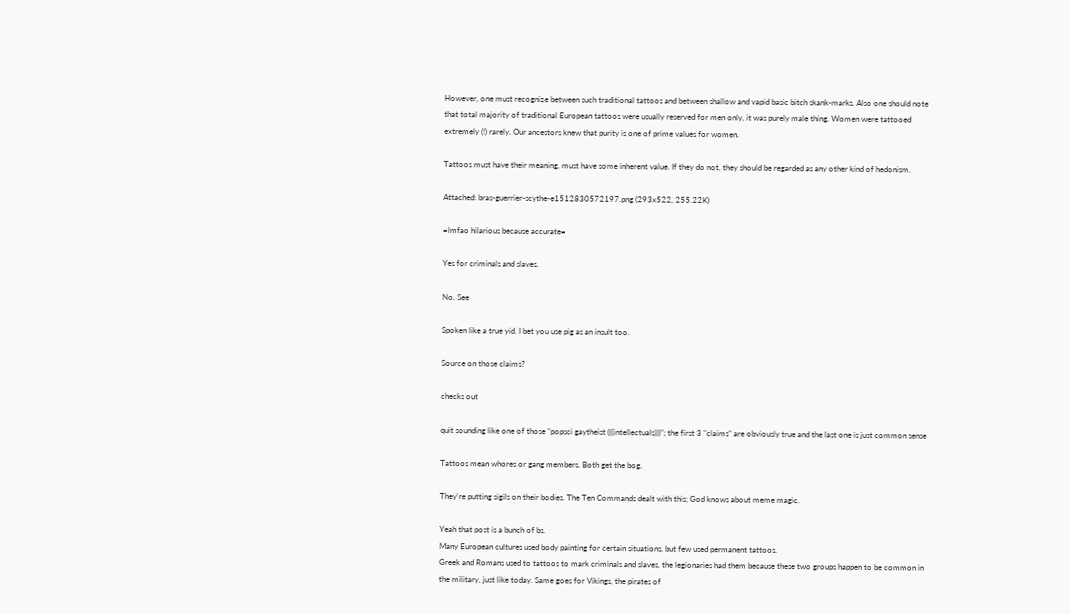However, one must recognize between such traditional tattoos and between shallow and vapid basic bitch skank-marks. Also one should note that total majority of traditional European tattoos were usually reserved for men only, it was purely male thing. Women were tattooed extremely (!) rarely. Our ancestors knew that purity is one of prime values for women.

Tattoos must have their meaning, must have some inherent value. If they do not, they should be regarded as any other kind of hedonism.

Attached: bras-guerrier-scythe-e1512830572197.png (293x522, 255.22K)

=lmfao hilarious because accurate=

Yes for criminals and slaves.

No. See

Spoken like a true yid. I bet you use pig as an insult too.

Source on those claims?

checks out

quit sounding like one of those "popsci gaytheist (((intellectuals)))"; the first 3 "claims" are obviously true and the last one is just common sense

Tattoos mean whores or gang members. Both get the bog.

They're putting sigils on their bodies. The Ten Commands dealt with this; God knows about meme magic.

Yeah that post is a bunch of bs.
Many European cultures used body painting for certain situations, but few used permanent tattoos.
Greek and Romans used to tattoos to mark criminals and slaves, the legionaries had them because these two groups happen to be common in the military, just like today. Same goes for Vikings, the pirates of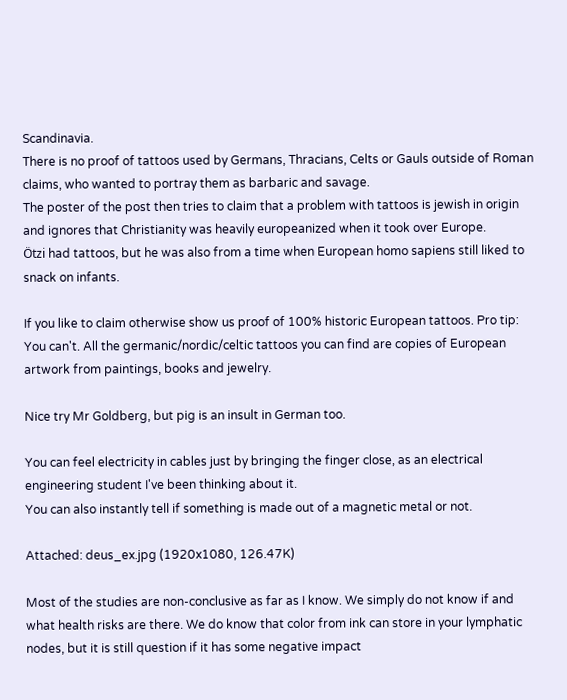Scandinavia.
There is no proof of tattoos used by Germans, Thracians, Celts or Gauls outside of Roman claims, who wanted to portray them as barbaric and savage.
The poster of the post then tries to claim that a problem with tattoos is jewish in origin and ignores that Christianity was heavily europeanized when it took over Europe.
Ötzi had tattoos, but he was also from a time when European homo sapiens still liked to snack on infants.

If you like to claim otherwise show us proof of 100% historic European tattoos. Pro tip: You can't. All the germanic/nordic/celtic tattoos you can find are copies of European artwork from paintings, books and jewelry.

Nice try Mr Goldberg, but pig is an insult in German too.

You can feel electricity in cables just by bringing the finger close, as an electrical engineering student I've been thinking about it.
You can also instantly tell if something is made out of a magnetic metal or not.

Attached: deus_ex.jpg (1920x1080, 126.47K)

Most of the studies are non-conclusive as far as I know. We simply do not know if and what health risks are there. We do know that color from ink can store in your lymphatic nodes, but it is still question if it has some negative impact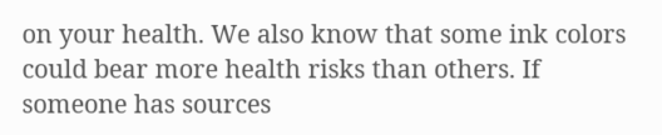on your health. We also know that some ink colors could bear more health risks than others. If someone has sources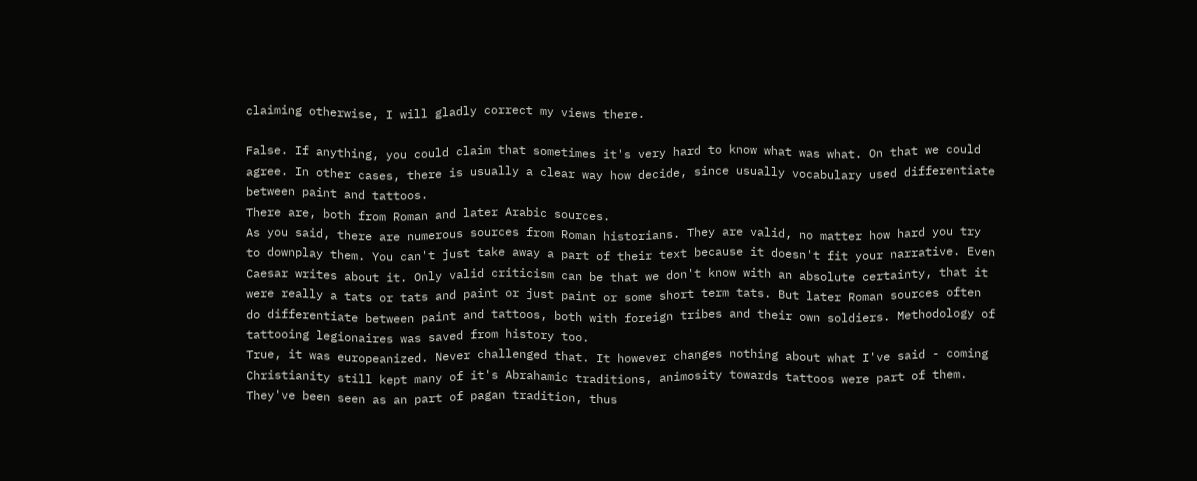claiming otherwise, I will gladly correct my views there.

False. If anything, you could claim that sometimes it's very hard to know what was what. On that we could agree. In other cases, there is usually a clear way how decide, since usually vocabulary used differentiate between paint and tattoos.
There are, both from Roman and later Arabic sources.
As you said, there are numerous sources from Roman historians. They are valid, no matter how hard you try to downplay them. You can't just take away a part of their text because it doesn't fit your narrative. Even Caesar writes about it. Only valid criticism can be that we don't know with an absolute certainty, that it were really a tats or tats and paint or just paint or some short term tats. But later Roman sources often do differentiate between paint and tattoos, both with foreign tribes and their own soldiers. Methodology of tattooing legionaires was saved from history too.
True, it was europeanized. Never challenged that. It however changes nothing about what I've said - coming Christianity still kept many of it's Abrahamic traditions, animosity towards tattoos were part of them. They've been seen as an part of pagan tradition, thus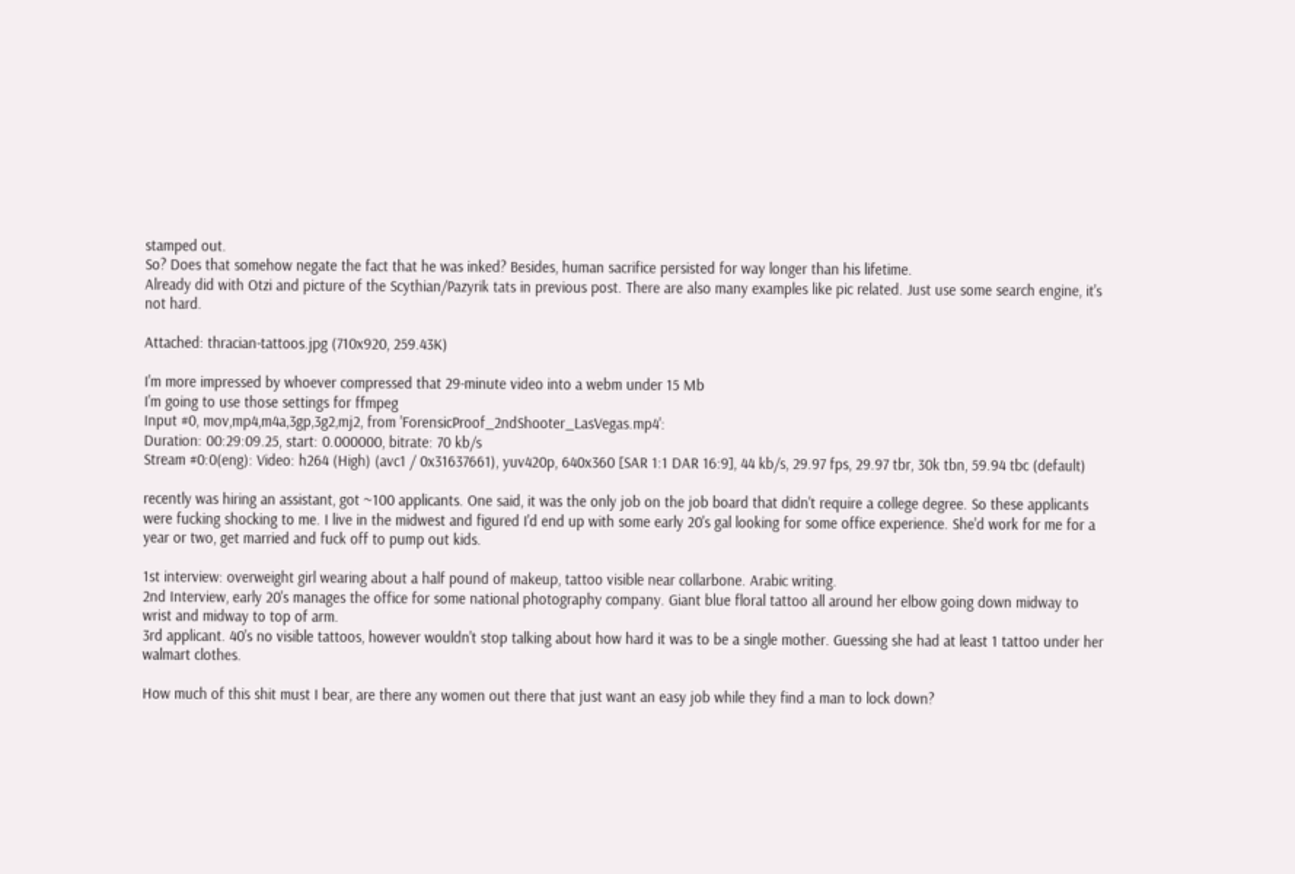stamped out.
So? Does that somehow negate the fact that he was inked? Besides, human sacrifice persisted for way longer than his lifetime.
Already did with Otzi and picture of the Scythian/Pazyrik tats in previous post. There are also many examples like pic related. Just use some search engine, it's not hard.

Attached: thracian-tattoos.jpg (710x920, 259.43K)

I'm more impressed by whoever compressed that 29-minute video into a webm under 15 Mb
I'm going to use those settings for ffmpeg
Input #0, mov,mp4,m4a,3gp,3g2,mj2, from 'ForensicProof_2ndShooter_LasVegas.mp4':
Duration: 00:29:09.25, start: 0.000000, bitrate: 70 kb/s
Stream #0:0(eng): Video: h264 (High) (avc1 / 0x31637661), yuv420p, 640x360 [SAR 1:1 DAR 16:9], 44 kb/s, 29.97 fps, 29.97 tbr, 30k tbn, 59.94 tbc (default)

recently was hiring an assistant, got ~100 applicants. One said, it was the only job on the job board that didn't require a college degree. So these applicants were fucking shocking to me. I live in the midwest and figured I'd end up with some early 20's gal looking for some office experience. She'd work for me for a year or two, get married and fuck off to pump out kids.

1st interview: overweight girl wearing about a half pound of makeup, tattoo visible near collarbone. Arabic writing.
2nd Interview, early 20's manages the office for some national photography company. Giant blue floral tattoo all around her elbow going down midway to wrist and midway to top of arm.
3rd applicant. 40's no visible tattoos, however wouldn't stop talking about how hard it was to be a single mother. Guessing she had at least 1 tattoo under her walmart clothes.

How much of this shit must I bear, are there any women out there that just want an easy job while they find a man to lock down?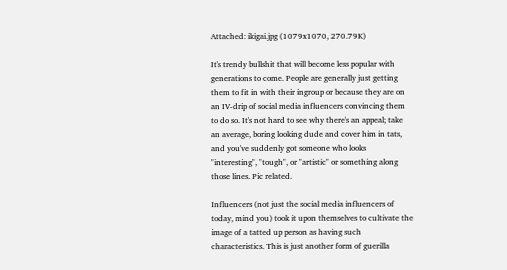Attached: ikigai.jpg (1079x1070, 270.79K)

It's trendy bullshit that will become less popular with generations to come. People are generally just getting them to fit in with their ingroup or because they are on an IV-drip of social media influencers convincing them to do so. It's not hard to see why there's an appeal; take an average, boring looking dude and cover him in tats, and you've suddenly got someone who looks "interesting", "tough", or "artistic" or something along those lines. Pic related.

Influencers (not just the social media influencers of today, mind you) took it upon themselves to cultivate the image of a tatted up person as having such characteristics. This is just another form of guerilla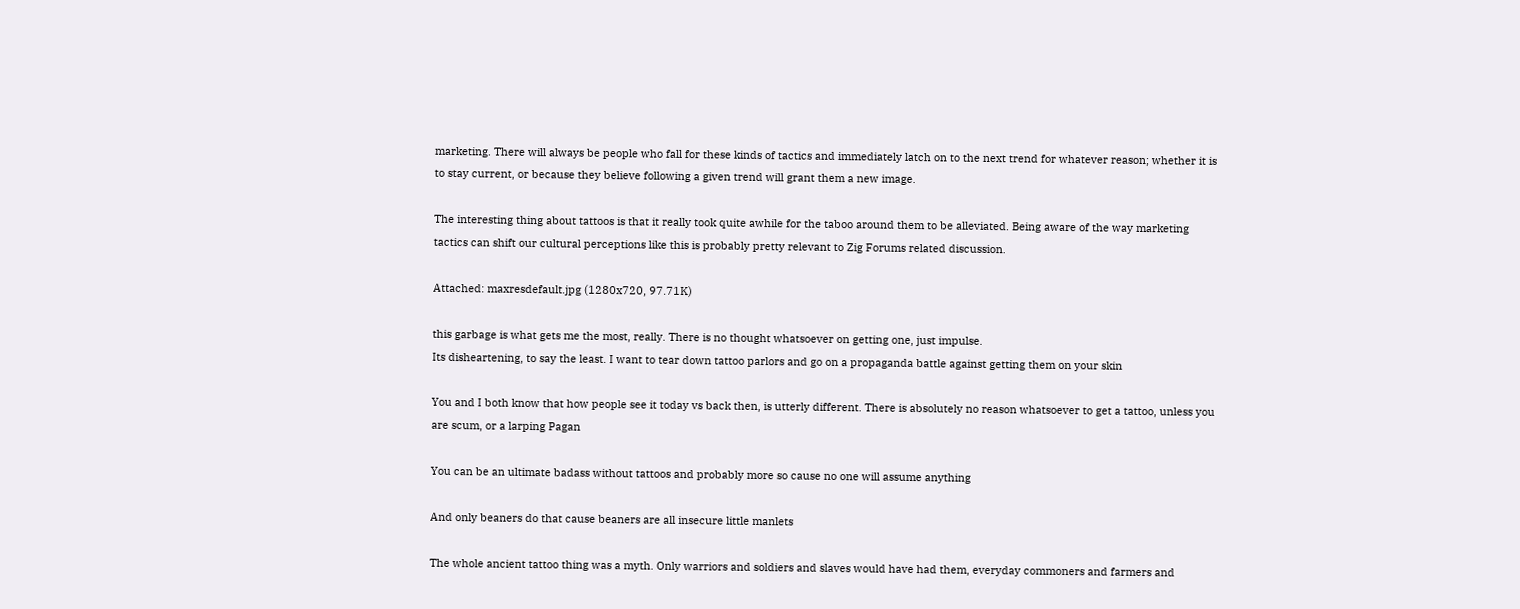marketing. There will always be people who fall for these kinds of tactics and immediately latch on to the next trend for whatever reason; whether it is to stay current, or because they believe following a given trend will grant them a new image.

The interesting thing about tattoos is that it really took quite awhile for the taboo around them to be alleviated. Being aware of the way marketing tactics can shift our cultural perceptions like this is probably pretty relevant to Zig Forums related discussion.

Attached: maxresdefault.jpg (1280x720, 97.71K)

this garbage is what gets me the most, really. There is no thought whatsoever on getting one, just impulse.
Its disheartening, to say the least. I want to tear down tattoo parlors and go on a propaganda battle against getting them on your skin

You and I both know that how people see it today vs back then, is utterly different. There is absolutely no reason whatsoever to get a tattoo, unless you are scum, or a larping Pagan

You can be an ultimate badass without tattoos and probably more so cause no one will assume anything

And only beaners do that cause beaners are all insecure little manlets

The whole ancient tattoo thing was a myth. Only warriors and soldiers and slaves would have had them, everyday commoners and farmers and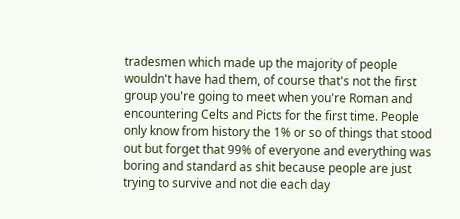tradesmen which made up the majority of people wouldn't have had them, of course that's not the first group you're going to meet when you're Roman and encountering Celts and Picts for the first time. People only know from history the 1% or so of things that stood out but forget that 99% of everyone and everything was boring and standard as shit because people are just trying to survive and not die each day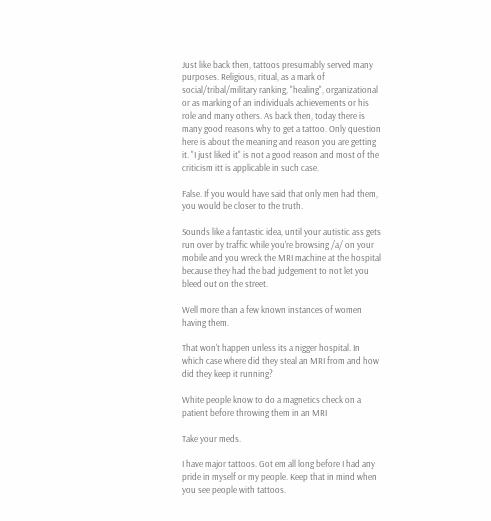Just like back then, tattoos presumably served many purposes. Religious, ritual, as a mark of social/tribal/military ranking, "healing", organizational or as marking of an individuals achievements or his role and many others. As back then, today there is many good reasons why to get a tattoo. Only question here is about the meaning and reason you are getting it. "I just liked it" is not a good reason and most of the criticism itt is applicable in such case.

False. If you would have said that only men had them, you would be closer to the truth.

Sounds like a fantastic idea, until your autistic ass gets run over by traffic while you're browsing /a/ on your mobile and you wreck the MRI machine at the hospital because they had the bad judgement to not let you bleed out on the street.

Well more than a few known instances of women having them.

That won't happen unless its a nigger hospital. In which case where did they steal an MRI from and how did they keep it running?

White people know to do a magnetics check on a patient before throwing them in an MRI

Take your meds.

I have major tattoos. Got em all long before I had any pride in myself or my people. Keep that in mind when you see people with tattoos.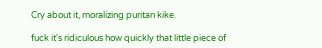Cry about it, moralizing puritan kike.

fuck it's ridiculous how quickly that little piece of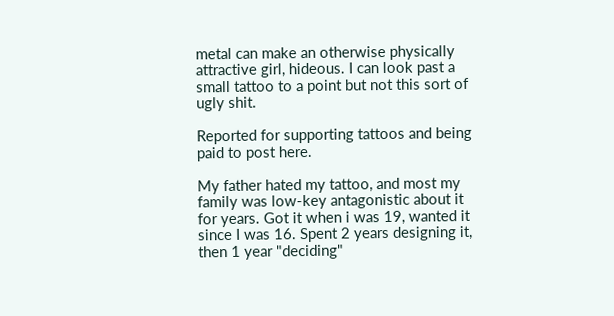metal can make an otherwise physically attractive girl, hideous. I can look past a small tattoo to a point but not this sort of ugly shit.

Reported for supporting tattoos and being paid to post here.

My father hated my tattoo, and most my family was low-key antagonistic about it for years. Got it when i was 19, wanted it since I was 16. Spent 2 years designing it, then 1 year "deciding"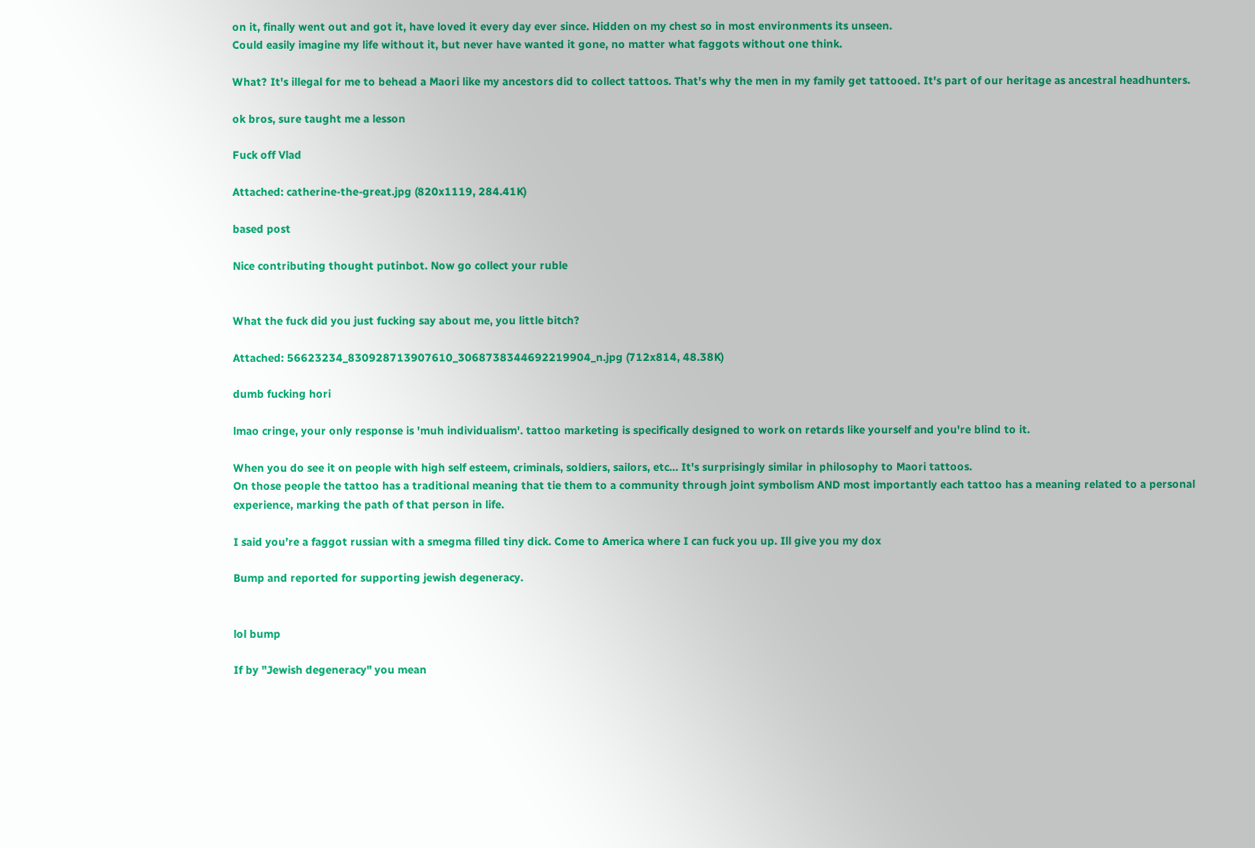on it, finally went out and got it, have loved it every day ever since. Hidden on my chest so in most environments its unseen.
Could easily imagine my life without it, but never have wanted it gone, no matter what faggots without one think.

What? It's illegal for me to behead a Maori like my ancestors did to collect tattoos. That's why the men in my family get tattooed. It's part of our heritage as ancestral headhunters.

ok bros, sure taught me a lesson

Fuck off Vlad

Attached: catherine-the-great.jpg (820x1119, 284.41K)

based post

Nice contributing thought putinbot. Now go collect your ruble


What the fuck did you just fucking say about me, you little bitch?

Attached: 56623234_830928713907610_3068738344692219904_n.jpg (712x814, 48.38K)

dumb fucking hori

lmao cringe, your only response is 'muh individualism'. tattoo marketing is specifically designed to work on retards like yourself and you're blind to it.

When you do see it on people with high self esteem, criminals, soldiers, sailors, etc… It's surprisingly similar in philosophy to Maori tattoos.
On those people the tattoo has a traditional meaning that tie them to a community through joint symbolism AND most importantly each tattoo has a meaning related to a personal experience, marking the path of that person in life.

I said you’re a faggot russian with a smegma filled tiny dick. Come to America where I can fuck you up. Ill give you my dox

Bump and reported for supporting jewish degeneracy.


lol bump

If by "Jewish degeneracy" you mean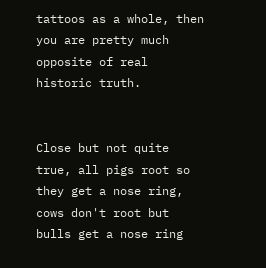tattoos as a whole, then you are pretty much opposite of real historic truth.


Close but not quite true, all pigs root so they get a nose ring, cows don't root but bulls get a nose ring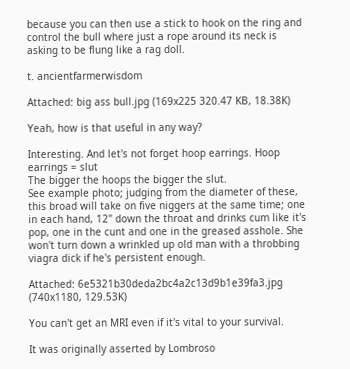because you can then use a stick to hook on the ring and control the bull where just a rope around its neck is asking to be flung like a rag doll.

t. ancientfarmerwisdom

Attached: big ass bull.jpg (169x225 320.47 KB, 18.38K)

Yeah, how is that useful in any way?

Interesting. And let's not forget hoop earrings. Hoop earrings = slut
The bigger the hoops the bigger the slut.
See example photo; judging from the diameter of these, this broad will take on five niggers at the same time; one in each hand, 12" down the throat and drinks cum like it's pop, one in the cunt and one in the greased asshole. She won't turn down a wrinkled up old man with a throbbing viagra dick if he's persistent enough.

Attached: 6e5321b30deda2bc4a2c13d9b1e39fa3.jpg (740x1180, 129.53K)

You can't get an MRI even if it's vital to your survival.

It was originally asserted by Lombroso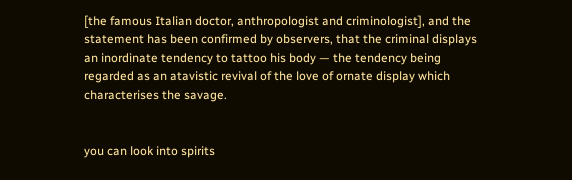[the famous Italian doctor, anthropologist and criminologist], and the statement has been confirmed by observers, that the criminal displays an inordinate tendency to tattoo his body — the tendency being regarded as an atavistic revival of the love of ornate display which characterises the savage.


you can look into spirits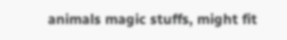animals magic stuffs, might fit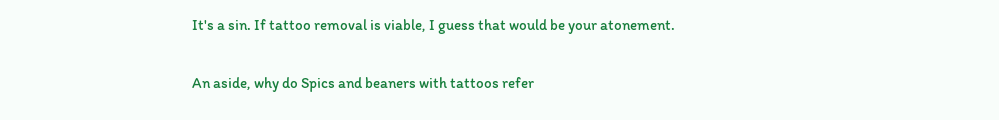It's a sin. If tattoo removal is viable, I guess that would be your atonement.

An aside, why do Spics and beaners with tattoos refer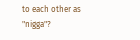to each other as "nigga"?